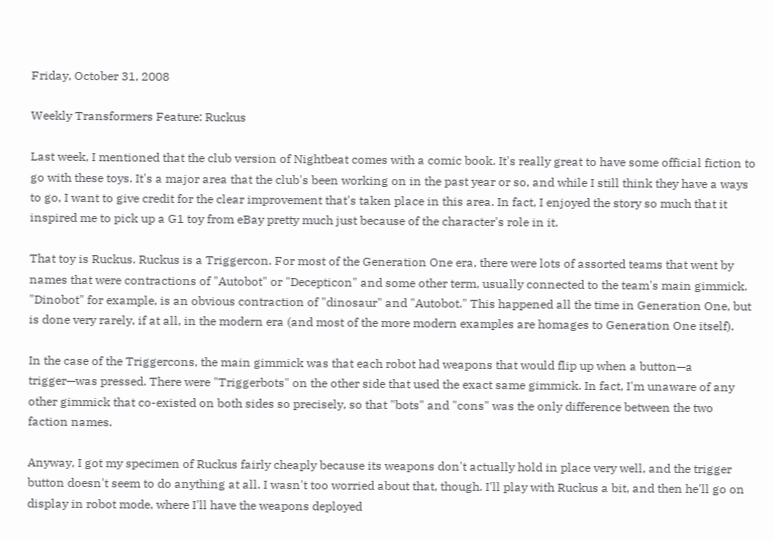Friday, October 31, 2008

Weekly Transformers Feature: Ruckus

Last week, I mentioned that the club version of Nightbeat comes with a comic book. It's really great to have some official fiction to go with these toys. It's a major area that the club's been working on in the past year or so, and while I still think they have a ways to go, I want to give credit for the clear improvement that's taken place in this area. In fact, I enjoyed the story so much that it inspired me to pick up a G1 toy from eBay pretty much just because of the character's role in it.

That toy is Ruckus. Ruckus is a Triggercon. For most of the Generation One era, there were lots of assorted teams that went by names that were contractions of "Autobot" or "Decepticon" and some other term, usually connected to the team's main gimmick. "Dinobot" for example, is an obvious contraction of "dinosaur" and "Autobot." This happened all the time in Generation One, but is done very rarely, if at all, in the modern era (and most of the more modern examples are homages to Generation One itself).

In the case of the Triggercons, the main gimmick was that each robot had weapons that would flip up when a button—a trigger—was pressed. There were "Triggerbots" on the other side that used the exact same gimmick. In fact, I'm unaware of any other gimmick that co-existed on both sides so precisely, so that "bots" and "cons" was the only difference between the two faction names.

Anyway, I got my specimen of Ruckus fairly cheaply because its weapons don't actually hold in place very well, and the trigger button doesn't seem to do anything at all. I wasn't too worried about that, though. I'll play with Ruckus a bit, and then he'll go on display in robot mode, where I'll have the weapons deployed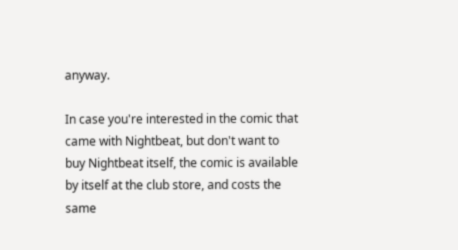anyway.

In case you're interested in the comic that came with Nightbeat, but don't want to buy Nightbeat itself, the comic is available by itself at the club store, and costs the same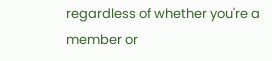regardless of whether you're a member or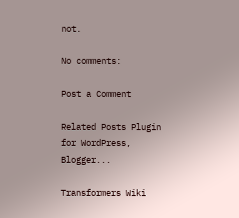not.

No comments:

Post a Comment

Related Posts Plugin for WordPress, Blogger...

Transformers Wiki